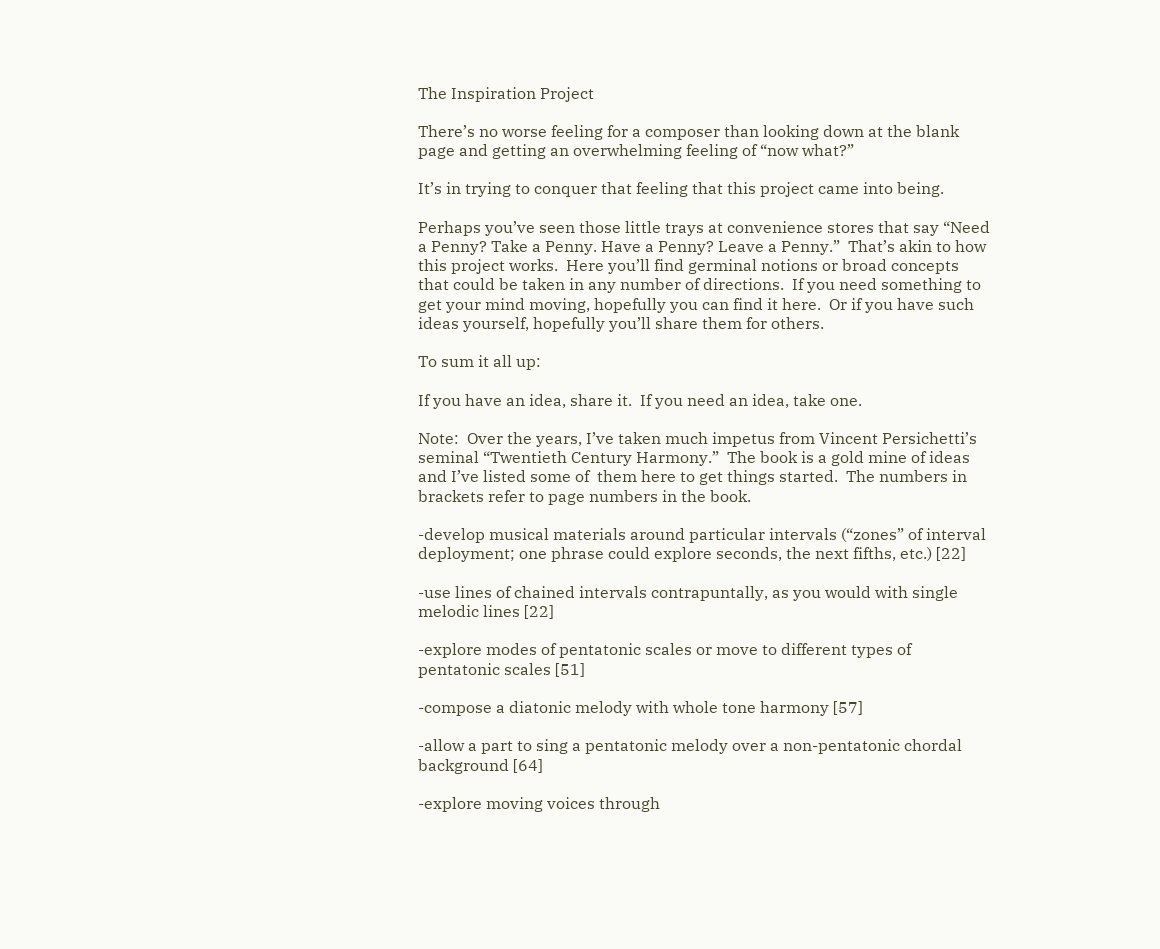The Inspiration Project

There’s no worse feeling for a composer than looking down at the blank page and getting an overwhelming feeling of “now what?”

It’s in trying to conquer that feeling that this project came into being.

Perhaps you’ve seen those little trays at convenience stores that say “Need a Penny? Take a Penny. Have a Penny? Leave a Penny.”  That’s akin to how this project works.  Here you’ll find germinal notions or broad concepts that could be taken in any number of directions.  If you need something to get your mind moving, hopefully you can find it here.  Or if you have such ideas yourself, hopefully you’ll share them for others.

To sum it all up:

If you have an idea, share it.  If you need an idea, take one.

Note:  Over the years, I’ve taken much impetus from Vincent Persichetti’s seminal “Twentieth Century Harmony.”  The book is a gold mine of ideas and I’ve listed some of  them here to get things started.  The numbers in brackets refer to page numbers in the book.

-develop musical materials around particular intervals (“zones” of interval deployment; one phrase could explore seconds, the next fifths, etc.) [22]

-use lines of chained intervals contrapuntally, as you would with single melodic lines [22]

-explore modes of pentatonic scales or move to different types of pentatonic scales [51]

-compose a diatonic melody with whole tone harmony [57]

-allow a part to sing a pentatonic melody over a non-pentatonic chordal background [64]

-explore moving voices through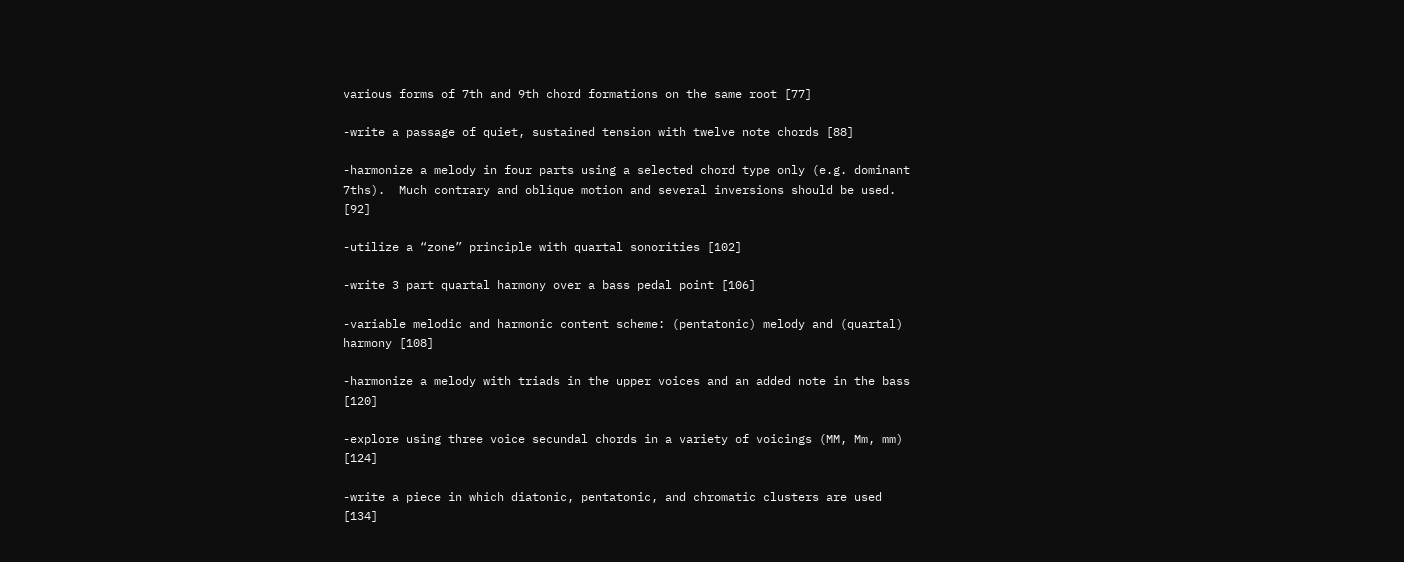various forms of 7th and 9th chord formations on the same root [77]

-write a passage of quiet, sustained tension with twelve note chords [88]

-harmonize a melody in four parts using a selected chord type only (e.g. dominant 7ths).  Much contrary and oblique motion and several inversions should be used. [92]

-utilize a “zone” principle with quartal sonorities [102]

-write 3 part quartal harmony over a bass pedal point [106]

-variable melodic and harmonic content scheme: (pentatonic) melody and (quartal) harmony [108]

-harmonize a melody with triads in the upper voices and an added note in the bass [120]

-explore using three voice secundal chords in a variety of voicings (MM, Mm, mm) [124]

-write a piece in which diatonic, pentatonic, and chromatic clusters are used [134]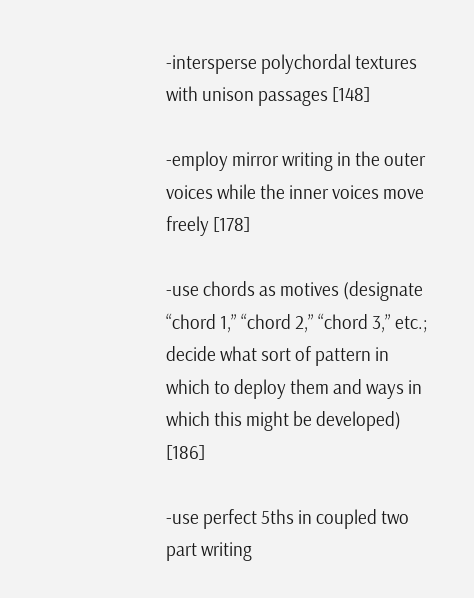-intersperse polychordal textures with unison passages [148]

-employ mirror writing in the outer voices while the inner voices move freely [178]

-use chords as motives (designate “chord 1,” “chord 2,” “chord 3,” etc.; decide what sort of pattern in which to deploy them and ways in which this might be developed) [186]

-use perfect 5ths in coupled two part writing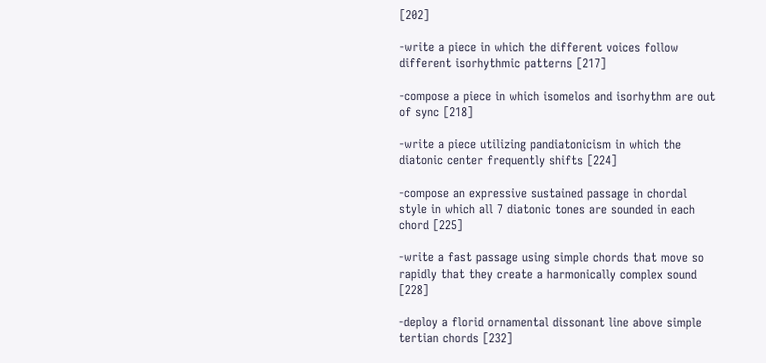[202]

-write a piece in which the different voices follow different isorhythmic patterns [217]

-compose a piece in which isomelos and isorhythm are out of sync [218]

-write a piece utilizing pandiatonicism in which the diatonic center frequently shifts [224]

-compose an expressive sustained passage in chordal style in which all 7 diatonic tones are sounded in each chord [225]

-write a fast passage using simple chords that move so rapidly that they create a harmonically complex sound [228]

-deploy a florid ornamental dissonant line above simple tertian chords [232]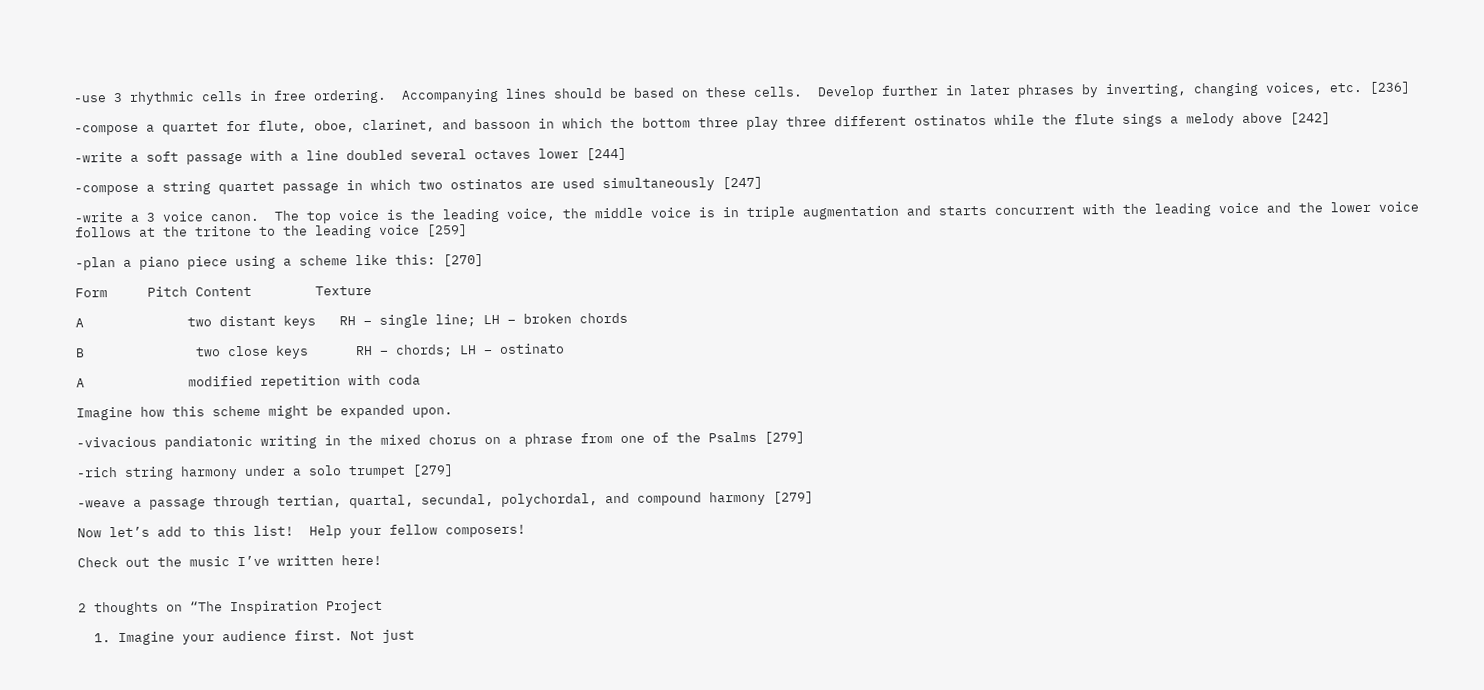-use 3 rhythmic cells in free ordering.  Accompanying lines should be based on these cells.  Develop further in later phrases by inverting, changing voices, etc. [236]

-compose a quartet for flute, oboe, clarinet, and bassoon in which the bottom three play three different ostinatos while the flute sings a melody above [242]

-write a soft passage with a line doubled several octaves lower [244]

-compose a string quartet passage in which two ostinatos are used simultaneously [247]

-write a 3 voice canon.  The top voice is the leading voice, the middle voice is in triple augmentation and starts concurrent with the leading voice and the lower voice follows at the tritone to the leading voice [259]

-plan a piano piece using a scheme like this: [270]

Form     Pitch Content        Texture

A             two distant keys   RH – single line; LH – broken chords

B              two close keys      RH – chords; LH – ostinato

A             modified repetition with coda

Imagine how this scheme might be expanded upon.

-vivacious pandiatonic writing in the mixed chorus on a phrase from one of the Psalms [279]

-rich string harmony under a solo trumpet [279]

-weave a passage through tertian, quartal, secundal, polychordal, and compound harmony [279]

Now let’s add to this list!  Help your fellow composers!

Check out the music I’ve written here!


2 thoughts on “The Inspiration Project

  1. Imagine your audience first. Not just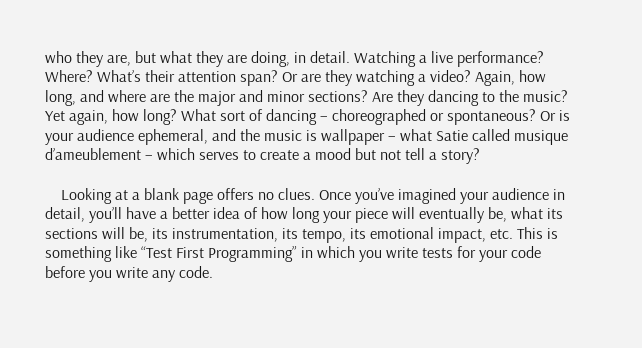who they are, but what they are doing, in detail. Watching a live performance? Where? What’s their attention span? Or are they watching a video? Again, how long, and where are the major and minor sections? Are they dancing to the music? Yet again, how long? What sort of dancing – choreographed or spontaneous? Or is your audience ephemeral, and the music is wallpaper – what Satie called musique d’ameublement – which serves to create a mood but not tell a story?

    Looking at a blank page offers no clues. Once you’ve imagined your audience in detail, you’ll have a better idea of how long your piece will eventually be, what its sections will be, its instrumentation, its tempo, its emotional impact, etc. This is something like “Test First Programming” in which you write tests for your code before you write any code.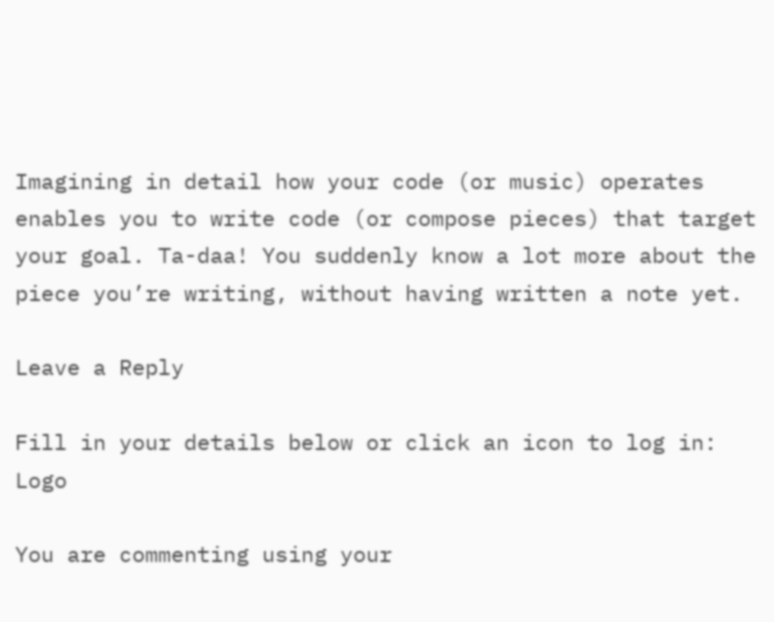Imagining in detail how your code (or music) operates enables you to write code (or compose pieces) that target your goal. Ta-daa! You suddenly know a lot more about the piece you’re writing, without having written a note yet.

Leave a Reply

Fill in your details below or click an icon to log in: Logo

You are commenting using your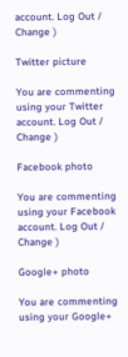account. Log Out / Change )

Twitter picture

You are commenting using your Twitter account. Log Out / Change )

Facebook photo

You are commenting using your Facebook account. Log Out / Change )

Google+ photo

You are commenting using your Google+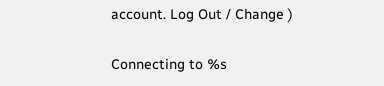account. Log Out / Change )

Connecting to %s